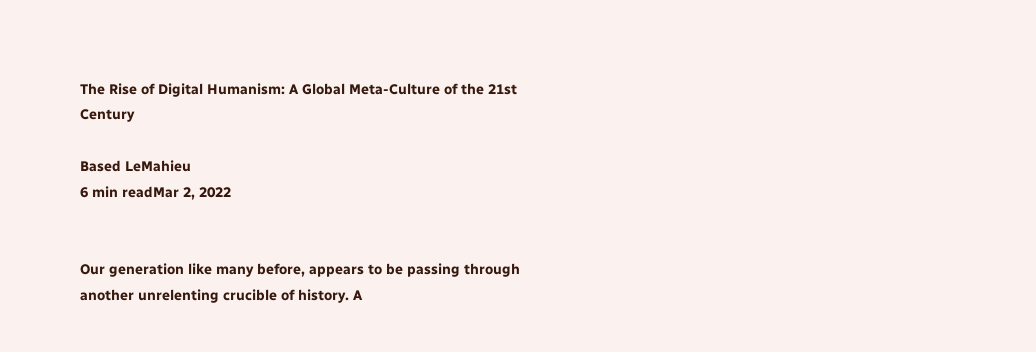The Rise of Digital Humanism: A Global Meta-Culture of the 21st Century

Based LeMahieu
6 min readMar 2, 2022


Our generation like many before, appears to be passing through another unrelenting crucible of history. A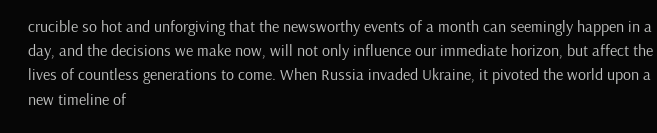crucible so hot and unforgiving that the newsworthy events of a month can seemingly happen in a day, and the decisions we make now, will not only influence our immediate horizon, but affect the lives of countless generations to come. When Russia invaded Ukraine, it pivoted the world upon a new timeline of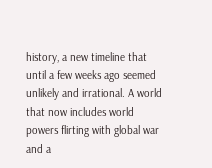history, a new timeline that until a few weeks ago seemed unlikely and irrational. A world that now includes world powers flirting with global war and a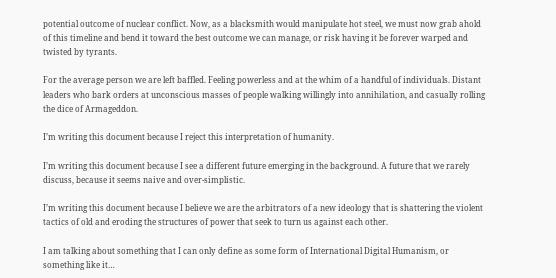potential outcome of nuclear conflict. Now, as a blacksmith would manipulate hot steel, we must now grab ahold of this timeline and bend it toward the best outcome we can manage, or risk having it be forever warped and twisted by tyrants.

For the average person we are left baffled. Feeling powerless and at the whim of a handful of individuals. Distant leaders who bark orders at unconscious masses of people walking willingly into annihilation, and casually rolling the dice of Armageddon.

I’m writing this document because I reject this interpretation of humanity.

I’m writing this document because I see a different future emerging in the background. A future that we rarely discuss, because it seems naive and over-simplistic.

I’m writing this document because I believe we are the arbitrators of a new ideology that is shattering the violent tactics of old and eroding the structures of power that seek to turn us against each other.

I am talking about something that I can only define as some form of International Digital Humanism, or something like it…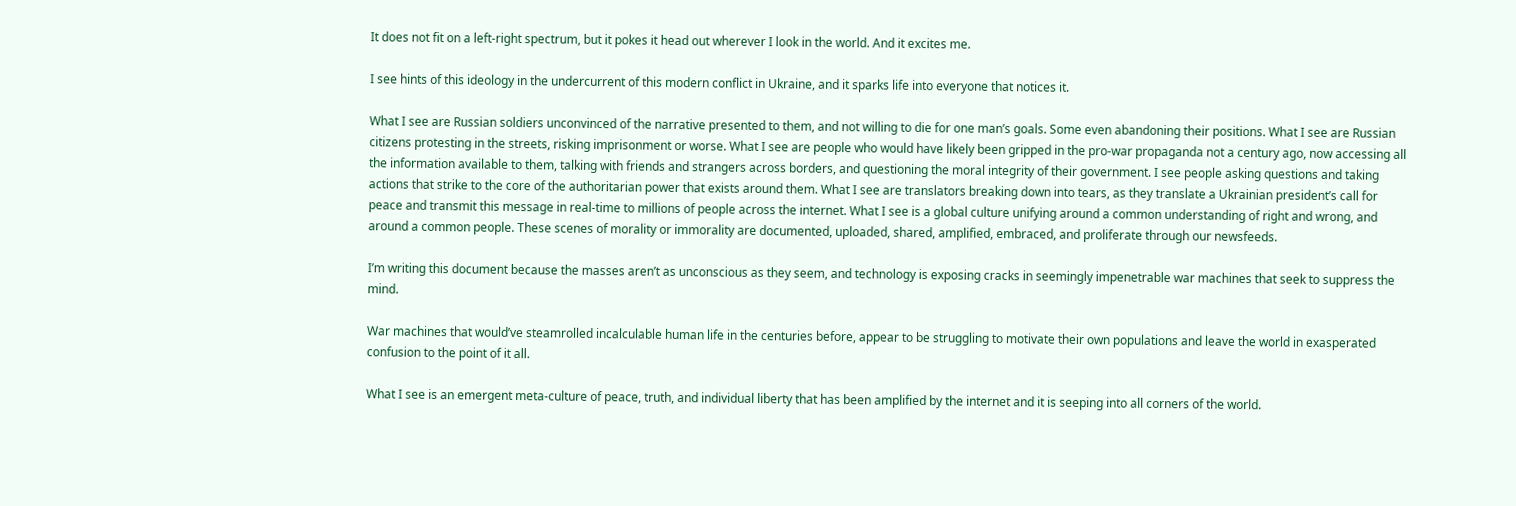It does not fit on a left-right spectrum, but it pokes it head out wherever I look in the world. And it excites me.

I see hints of this ideology in the undercurrent of this modern conflict in Ukraine, and it sparks life into everyone that notices it.

What I see are Russian soldiers unconvinced of the narrative presented to them, and not willing to die for one man’s goals. Some even abandoning their positions. What I see are Russian citizens protesting in the streets, risking imprisonment or worse. What I see are people who would have likely been gripped in the pro-war propaganda not a century ago, now accessing all the information available to them, talking with friends and strangers across borders, and questioning the moral integrity of their government. I see people asking questions and taking actions that strike to the core of the authoritarian power that exists around them. What I see are translators breaking down into tears, as they translate a Ukrainian president’s call for peace and transmit this message in real-time to millions of people across the internet. What I see is a global culture unifying around a common understanding of right and wrong, and around a common people. These scenes of morality or immorality are documented, uploaded, shared, amplified, embraced, and proliferate through our newsfeeds.

I’m writing this document because the masses aren’t as unconscious as they seem, and technology is exposing cracks in seemingly impenetrable war machines that seek to suppress the mind.

War machines that would’ve steamrolled incalculable human life in the centuries before, appear to be struggling to motivate their own populations and leave the world in exasperated confusion to the point of it all.

What I see is an emergent meta-culture of peace, truth, and individual liberty that has been amplified by the internet and it is seeping into all corners of the world.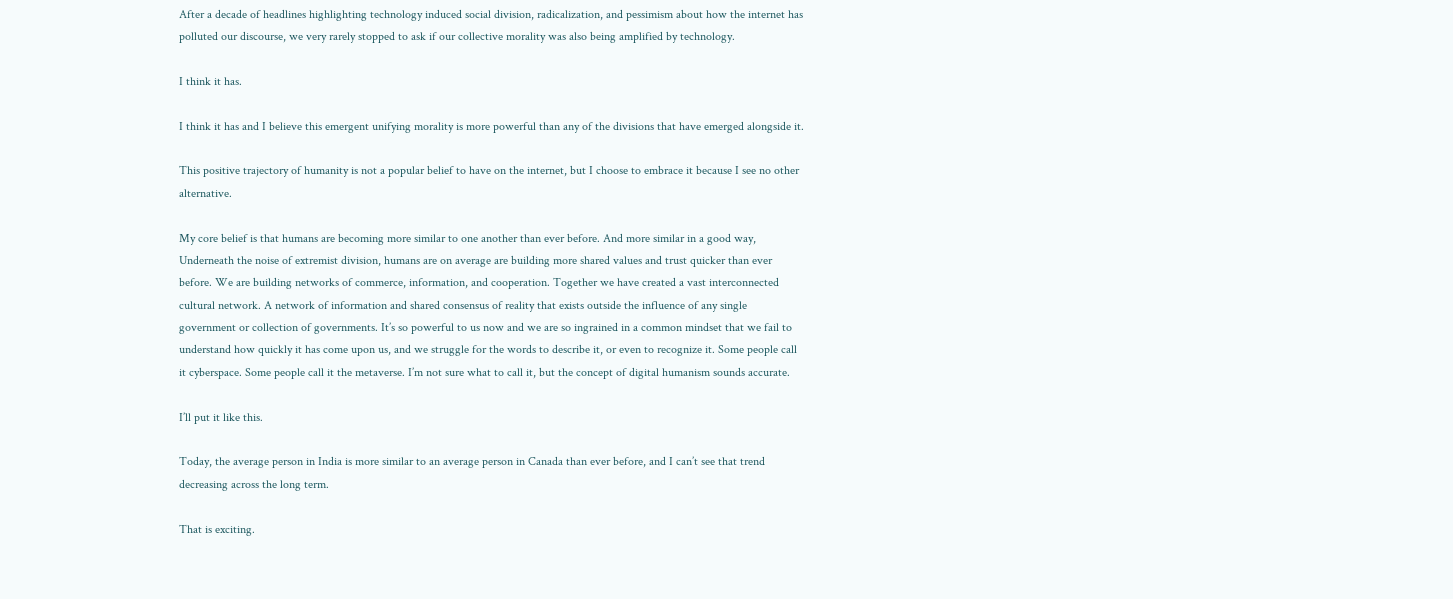After a decade of headlines highlighting technology induced social division, radicalization, and pessimism about how the internet has polluted our discourse, we very rarely stopped to ask if our collective morality was also being amplified by technology.

I think it has.

I think it has and I believe this emergent unifying morality is more powerful than any of the divisions that have emerged alongside it.

This positive trajectory of humanity is not a popular belief to have on the internet, but I choose to embrace it because I see no other alternative.

My core belief is that humans are becoming more similar to one another than ever before. And more similar in a good way, Underneath the noise of extremist division, humans are on average are building more shared values and trust quicker than ever before. We are building networks of commerce, information, and cooperation. Together we have created a vast interconnected cultural network. A network of information and shared consensus of reality that exists outside the influence of any single government or collection of governments. It’s so powerful to us now and we are so ingrained in a common mindset that we fail to understand how quickly it has come upon us, and we struggle for the words to describe it, or even to recognize it. Some people call it cyberspace. Some people call it the metaverse. I’m not sure what to call it, but the concept of digital humanism sounds accurate.

I’ll put it like this.

Today, the average person in India is more similar to an average person in Canada than ever before, and I can’t see that trend decreasing across the long term.

That is exciting.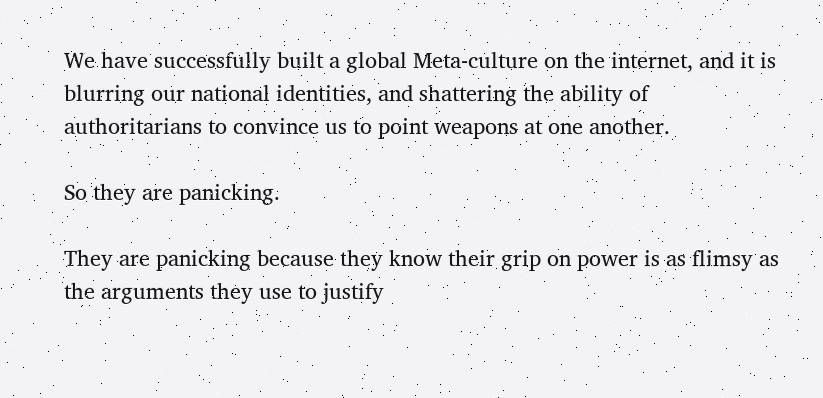We have successfully built a global Meta-culture on the internet, and it is blurring our national identities, and shattering the ability of authoritarians to convince us to point weapons at one another.

So they are panicking.

They are panicking because they know their grip on power is as flimsy as the arguments they use to justify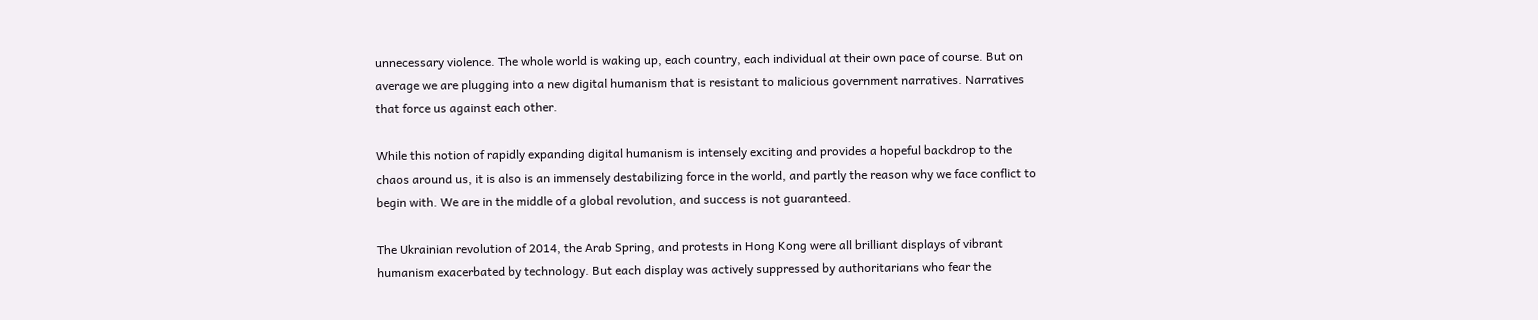unnecessary violence. The whole world is waking up, each country, each individual at their own pace of course. But on average we are plugging into a new digital humanism that is resistant to malicious government narratives. Narratives that force us against each other.

While this notion of rapidly expanding digital humanism is intensely exciting and provides a hopeful backdrop to the chaos around us, it is also is an immensely destabilizing force in the world, and partly the reason why we face conflict to begin with. We are in the middle of a global revolution, and success is not guaranteed.

The Ukrainian revolution of 2014, the Arab Spring, and protests in Hong Kong were all brilliant displays of vibrant humanism exacerbated by technology. But each display was actively suppressed by authoritarians who fear the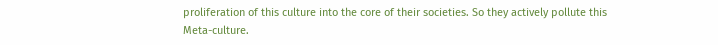proliferation of this culture into the core of their societies. So they actively pollute this Meta-culture.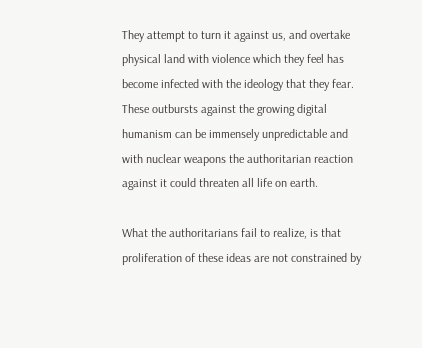They attempt to turn it against us, and overtake physical land with violence which they feel has become infected with the ideology that they fear. These outbursts against the growing digital humanism can be immensely unpredictable and with nuclear weapons the authoritarian reaction against it could threaten all life on earth.

What the authoritarians fail to realize, is that proliferation of these ideas are not constrained by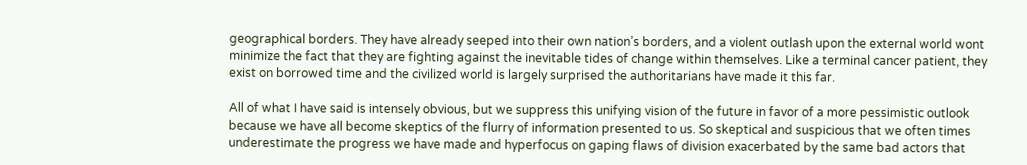geographical borders. They have already seeped into their own nation’s borders, and a violent outlash upon the external world wont minimize the fact that they are fighting against the inevitable tides of change within themselves. Like a terminal cancer patient, they exist on borrowed time and the civilized world is largely surprised the authoritarians have made it this far.

All of what I have said is intensely obvious, but we suppress this unifying vision of the future in favor of a more pessimistic outlook because we have all become skeptics of the flurry of information presented to us. So skeptical and suspicious that we often times underestimate the progress we have made and hyperfocus on gaping flaws of division exacerbated by the same bad actors that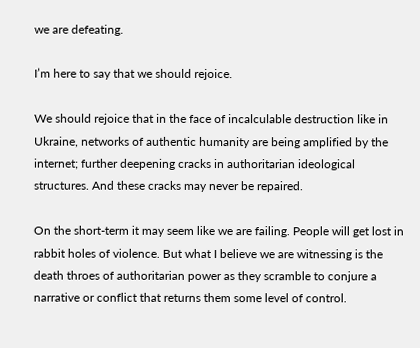we are defeating.

I’m here to say that we should rejoice.

We should rejoice that in the face of incalculable destruction like in Ukraine, networks of authentic humanity are being amplified by the internet; further deepening cracks in authoritarian ideological structures. And these cracks may never be repaired.

On the short-term it may seem like we are failing. People will get lost in rabbit holes of violence. But what I believe we are witnessing is the death throes of authoritarian power as they scramble to conjure a narrative or conflict that returns them some level of control.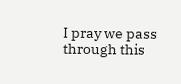I pray we pass through this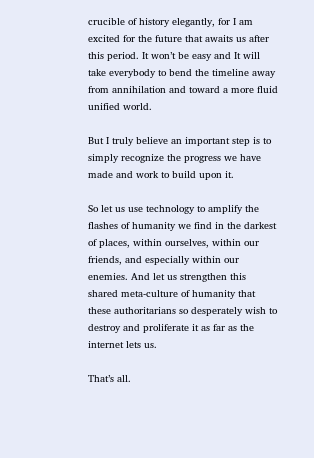crucible of history elegantly, for I am excited for the future that awaits us after this period. It won’t be easy and It will take everybody to bend the timeline away from annihilation and toward a more fluid unified world.

But I truly believe an important step is to simply recognize the progress we have made and work to build upon it.

So let us use technology to amplify the flashes of humanity we find in the darkest of places, within ourselves, within our friends, and especially within our enemies. And let us strengthen this shared meta-culture of humanity that these authoritarians so desperately wish to destroy and proliferate it as far as the internet lets us.

That’s all.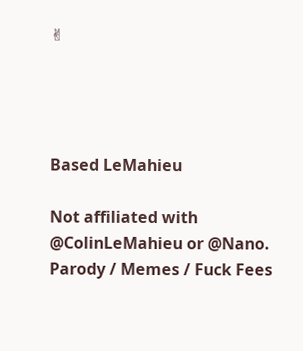✌




Based LeMahieu

Not affiliated with @ColinLeMahieu or @Nano. Parody / Memes / Fuck Fees